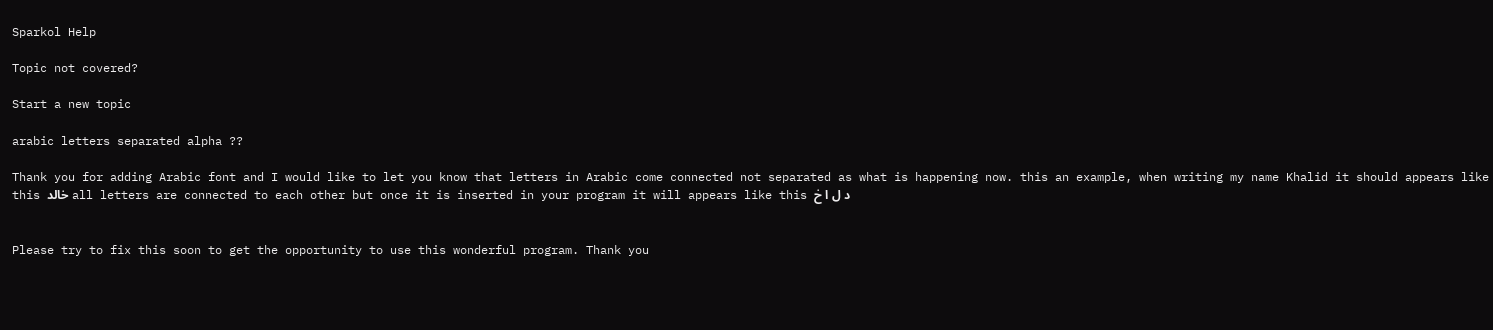Sparkol Help

Topic not covered?

Start a new topic

arabic letters separated alpha ??

Thank you for adding Arabic font and I would like to let you know that letters in Arabic come connected not separated as what is happening now. this an example, when writing my name Khalid it should appears like this خالد all letters are connected to each other but once it is inserted in your program it will appears like this د ل ا خ


Please try to fix this soon to get the opportunity to use this wonderful program. Thank you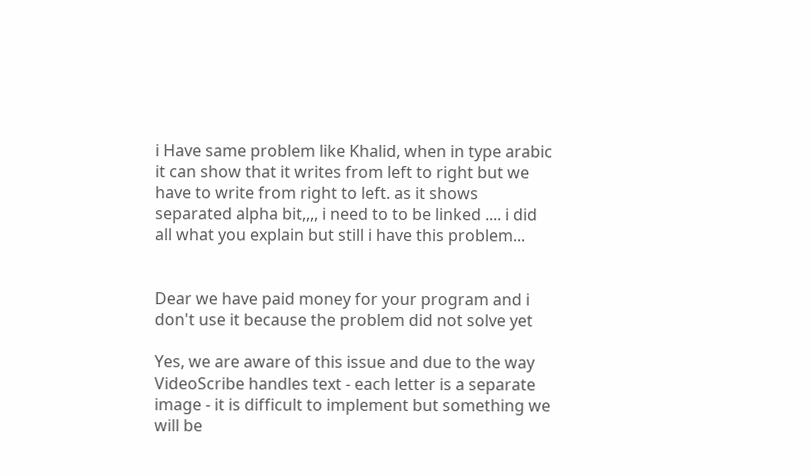i Have same problem like Khalid, when in type arabic it can show that it writes from left to right but we have to write from right to left. as it shows separated alpha bit,,,, i need to to be linked .... i did all what you explain but still i have this problem...


Dear we have paid money for your program and i don't use it because the problem did not solve yet

Yes, we are aware of this issue and due to the way VideoScribe handles text - each letter is a separate image - it is difficult to implement but something we will be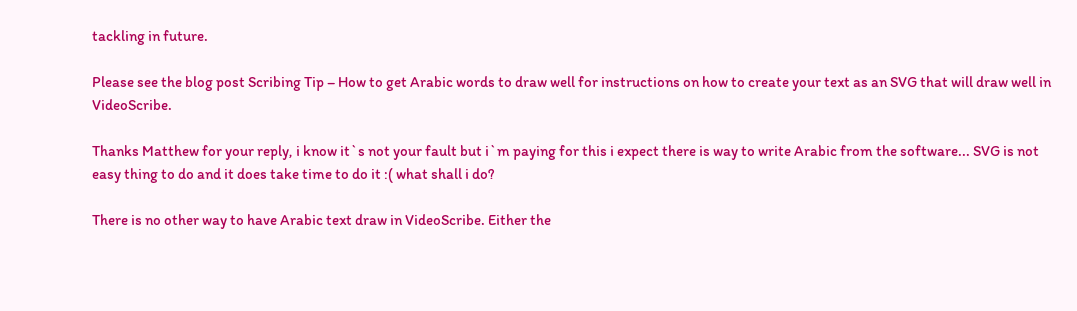tackling in future.

Please see the blog post Scribing Tip – How to get Arabic words to draw well for instructions on how to create your text as an SVG that will draw well in VideoScribe.

Thanks Matthew for your reply, i know it`s not your fault but i`m paying for this i expect there is way to write Arabic from the software... SVG is not easy thing to do and it does take time to do it :( what shall i do?

There is no other way to have Arabic text draw in VideoScribe. Either the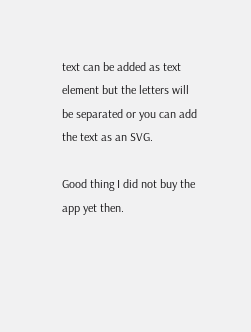text can be added as text element but the letters will be separated or you can add the text as an SVG.

Good thing I did not buy the app yet then.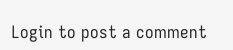Login to post a comment